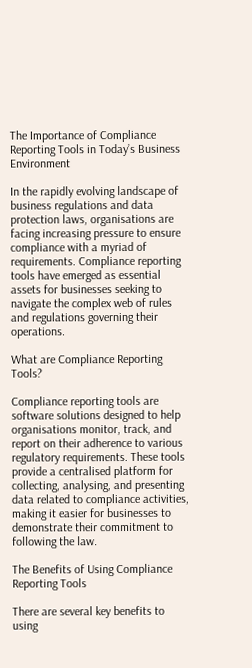The Importance of Compliance Reporting Tools in Today’s Business Environment

In the rapidly evolving landscape of business regulations and data protection laws, organisations are facing increasing pressure to ensure compliance with a myriad of requirements. Compliance reporting tools have emerged as essential assets for businesses seeking to navigate the complex web of rules and regulations governing their operations.

What are Compliance Reporting Tools?

Compliance reporting tools are software solutions designed to help organisations monitor, track, and report on their adherence to various regulatory requirements. These tools provide a centralised platform for collecting, analysing, and presenting data related to compliance activities, making it easier for businesses to demonstrate their commitment to following the law.

The Benefits of Using Compliance Reporting Tools

There are several key benefits to using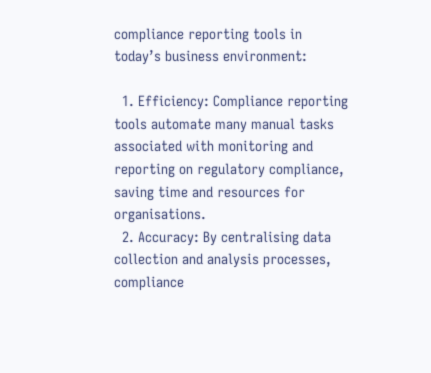compliance reporting tools in today’s business environment:

  1. Efficiency: Compliance reporting tools automate many manual tasks associated with monitoring and reporting on regulatory compliance, saving time and resources for organisations.
  2. Accuracy: By centralising data collection and analysis processes, compliance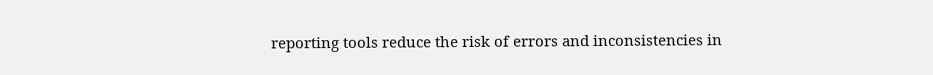reporting tools reduce the risk of errors and inconsistencies in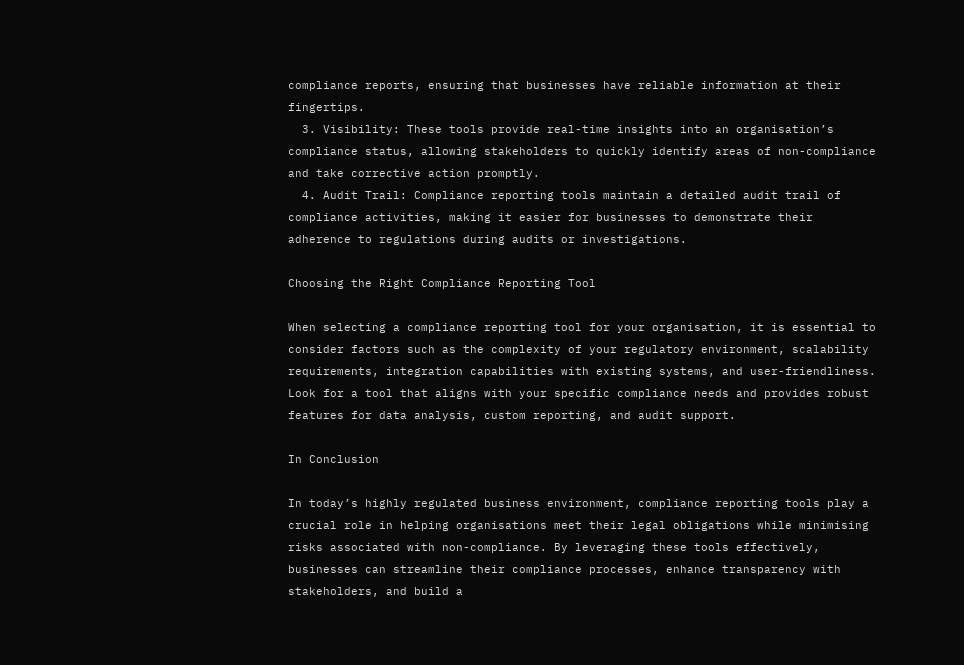compliance reports, ensuring that businesses have reliable information at their fingertips.
  3. Visibility: These tools provide real-time insights into an organisation’s compliance status, allowing stakeholders to quickly identify areas of non-compliance and take corrective action promptly.
  4. Audit Trail: Compliance reporting tools maintain a detailed audit trail of compliance activities, making it easier for businesses to demonstrate their adherence to regulations during audits or investigations.

Choosing the Right Compliance Reporting Tool

When selecting a compliance reporting tool for your organisation, it is essential to consider factors such as the complexity of your regulatory environment, scalability requirements, integration capabilities with existing systems, and user-friendliness. Look for a tool that aligns with your specific compliance needs and provides robust features for data analysis, custom reporting, and audit support.

In Conclusion

In today’s highly regulated business environment, compliance reporting tools play a crucial role in helping organisations meet their legal obligations while minimising risks associated with non-compliance. By leveraging these tools effectively, businesses can streamline their compliance processes, enhance transparency with stakeholders, and build a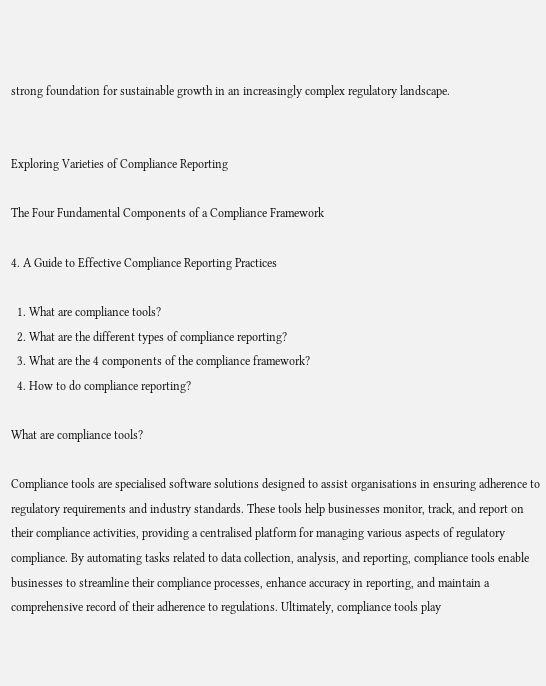strong foundation for sustainable growth in an increasingly complex regulatory landscape.


Exploring Varieties of Compliance Reporting

The Four Fundamental Components of a Compliance Framework

4. A Guide to Effective Compliance Reporting Practices

  1. What are compliance tools?
  2. What are the different types of compliance reporting?
  3. What are the 4 components of the compliance framework?
  4. How to do compliance reporting?

What are compliance tools?

Compliance tools are specialised software solutions designed to assist organisations in ensuring adherence to regulatory requirements and industry standards. These tools help businesses monitor, track, and report on their compliance activities, providing a centralised platform for managing various aspects of regulatory compliance. By automating tasks related to data collection, analysis, and reporting, compliance tools enable businesses to streamline their compliance processes, enhance accuracy in reporting, and maintain a comprehensive record of their adherence to regulations. Ultimately, compliance tools play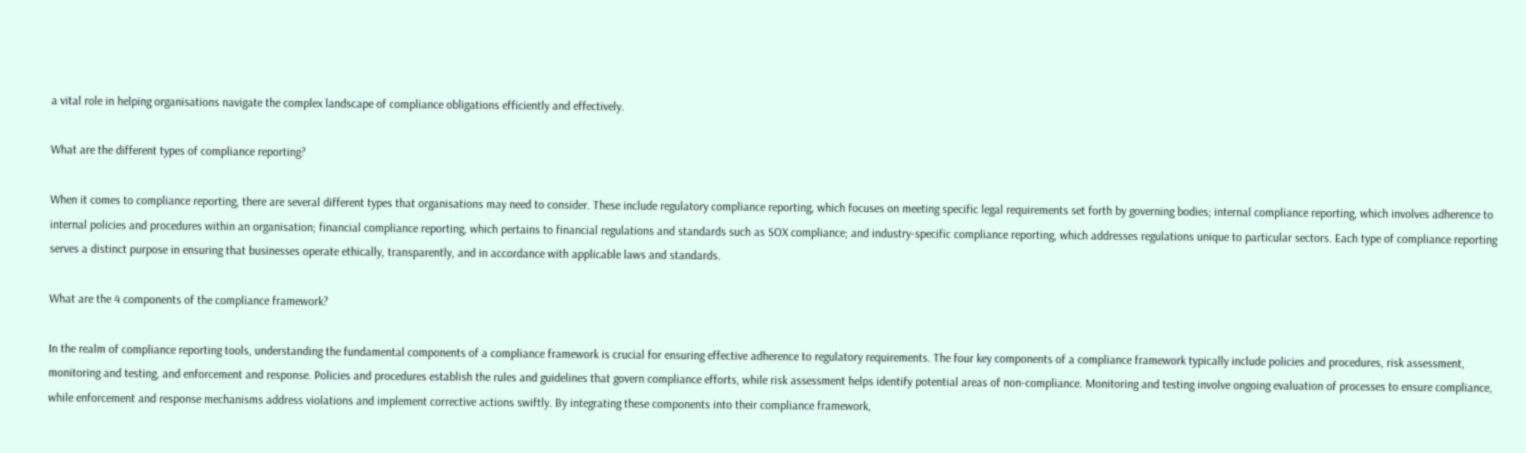a vital role in helping organisations navigate the complex landscape of compliance obligations efficiently and effectively.

What are the different types of compliance reporting?

When it comes to compliance reporting, there are several different types that organisations may need to consider. These include regulatory compliance reporting, which focuses on meeting specific legal requirements set forth by governing bodies; internal compliance reporting, which involves adherence to internal policies and procedures within an organisation; financial compliance reporting, which pertains to financial regulations and standards such as SOX compliance; and industry-specific compliance reporting, which addresses regulations unique to particular sectors. Each type of compliance reporting serves a distinct purpose in ensuring that businesses operate ethically, transparently, and in accordance with applicable laws and standards.

What are the 4 components of the compliance framework?

In the realm of compliance reporting tools, understanding the fundamental components of a compliance framework is crucial for ensuring effective adherence to regulatory requirements. The four key components of a compliance framework typically include policies and procedures, risk assessment, monitoring and testing, and enforcement and response. Policies and procedures establish the rules and guidelines that govern compliance efforts, while risk assessment helps identify potential areas of non-compliance. Monitoring and testing involve ongoing evaluation of processes to ensure compliance, while enforcement and response mechanisms address violations and implement corrective actions swiftly. By integrating these components into their compliance framework,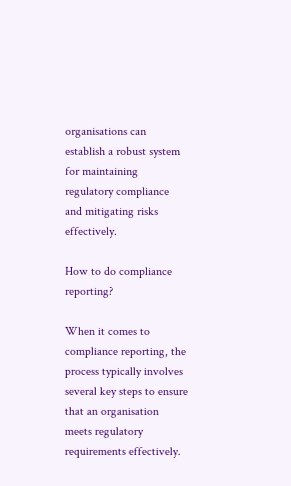organisations can establish a robust system for maintaining regulatory compliance and mitigating risks effectively.

How to do compliance reporting?

When it comes to compliance reporting, the process typically involves several key steps to ensure that an organisation meets regulatory requirements effectively.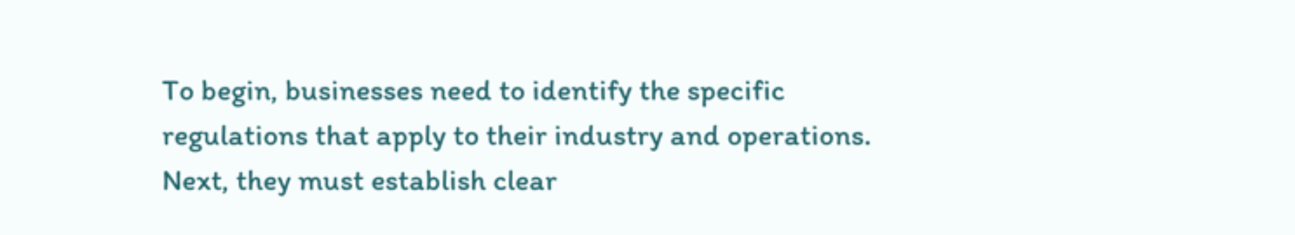To begin, businesses need to identify the specific regulations that apply to their industry and operations. Next, they must establish clear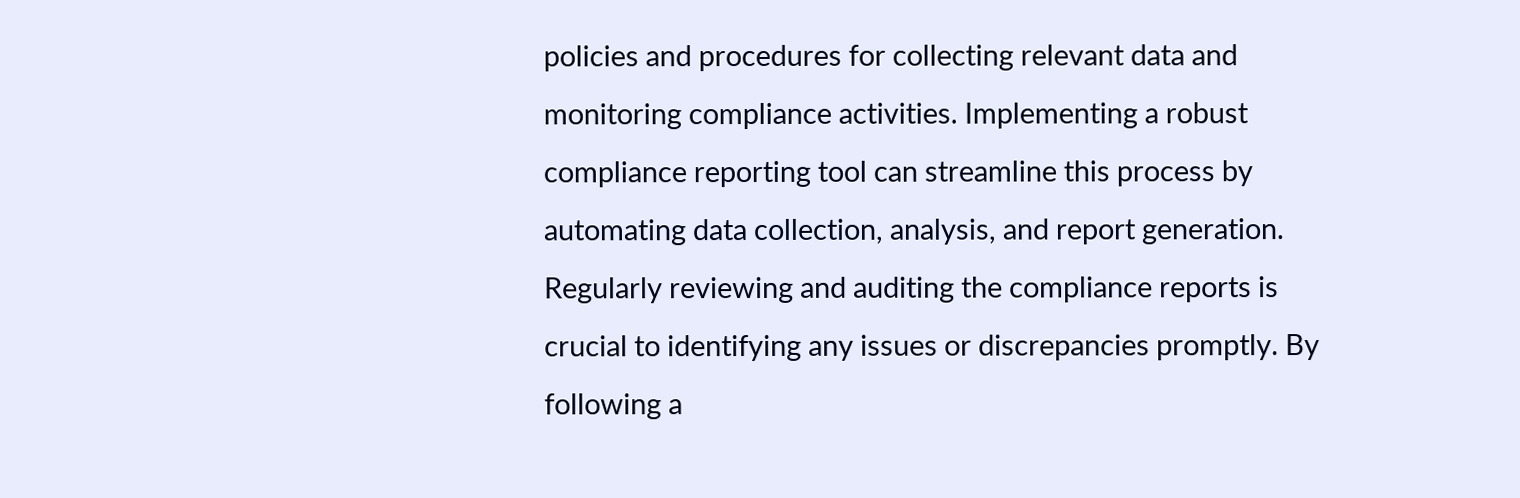policies and procedures for collecting relevant data and monitoring compliance activities. Implementing a robust compliance reporting tool can streamline this process by automating data collection, analysis, and report generation. Regularly reviewing and auditing the compliance reports is crucial to identifying any issues or discrepancies promptly. By following a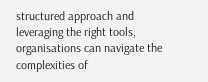structured approach and leveraging the right tools, organisations can navigate the complexities of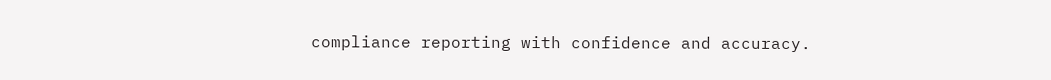compliance reporting with confidence and accuracy.